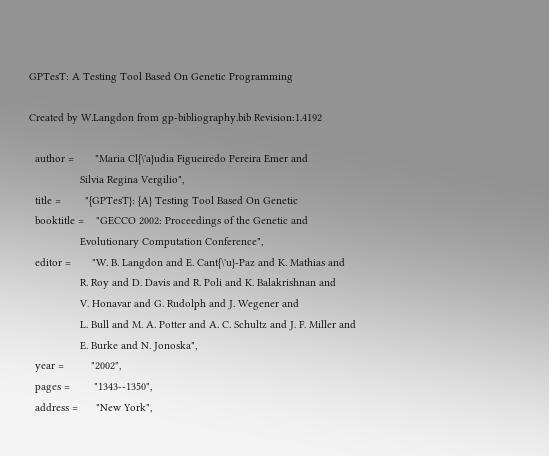GPTesT: A Testing Tool Based On Genetic Programming

Created by W.Langdon from gp-bibliography.bib Revision:1.4192

  author =       "Maria Cl{\'a}udia Figueiredo Pereira Emer and
                 Silvia Regina Vergilio",
  title =        "{GPTesT}: {A} Testing Tool Based On Genetic
  booktitle =    "GECCO 2002: Proceedings of the Genetic and
                 Evolutionary Computation Conference",
  editor =       "W. B. Langdon and E. Cant{\'u}-Paz and K. Mathias and
                 R. Roy and D. Davis and R. Poli and K. Balakrishnan and
                 V. Honavar and G. Rudolph and J. Wegener and
                 L. Bull and M. A. Potter and A. C. Schultz and J. F. Miller and
                 E. Burke and N. Jonoska",
  year =         "2002",
  pages =        "1343--1350",
  address =      "New York",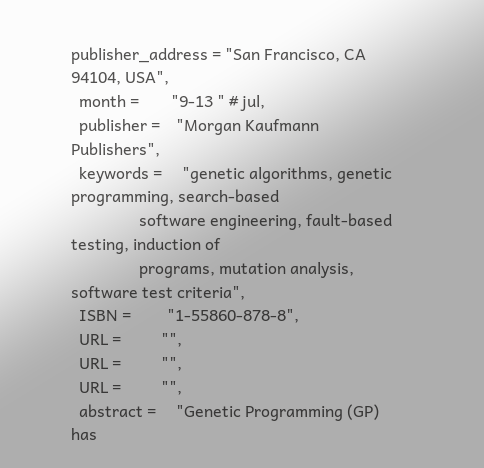publisher_address = "San Francisco, CA 94104, USA",
  month =        "9-13 " # jul,
  publisher =    "Morgan Kaufmann Publishers",
  keywords =     "genetic algorithms, genetic programming, search-based
                 software engineering, fault-based testing, induction of
                 programs, mutation analysis, software test criteria",
  ISBN =         "1-55860-878-8",
  URL =          "",
  URL =          "",
  URL =          "",
  abstract =     "Genetic Programming (GP) has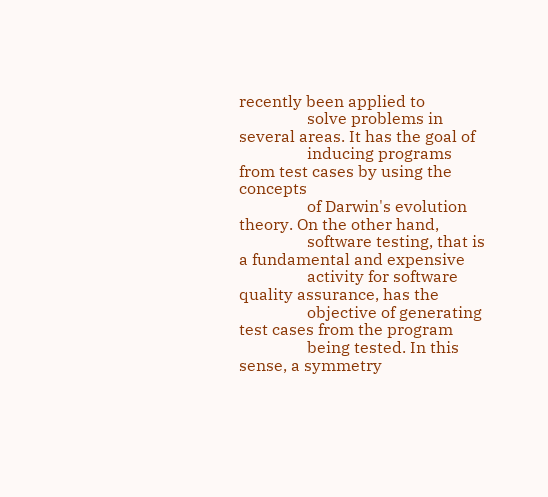recently been applied to
                 solve problems in several areas. It has the goal of
                 inducing programs from test cases by using the concepts
                 of Darwin's evolution theory. On the other hand,
                 software testing, that is a fundamental and expensive
                 activity for software quality assurance, has the
                 objective of generating test cases from the program
                 being tested. In this sense, a symmetry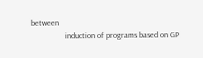between
                 induction of programs based on GP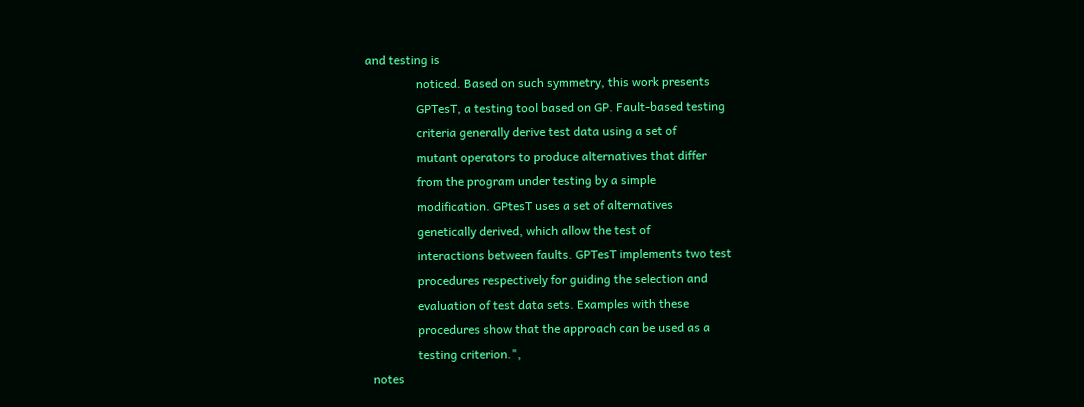and testing is
                 noticed. Based on such symmetry, this work presents
                 GPTesT, a testing tool based on GP. Fault-based testing
                 criteria generally derive test data using a set of
                 mutant operators to produce alternatives that differ
                 from the program under testing by a simple
                 modification. GPtesT uses a set of alternatives
                 genetically derived, which allow the test of
                 interactions between faults. GPTesT implements two test
                 procedures respectively for guiding the selection and
                 evaluation of test data sets. Examples with these
                 procedures show that the approach can be used as a
                 testing criterion.",
  notes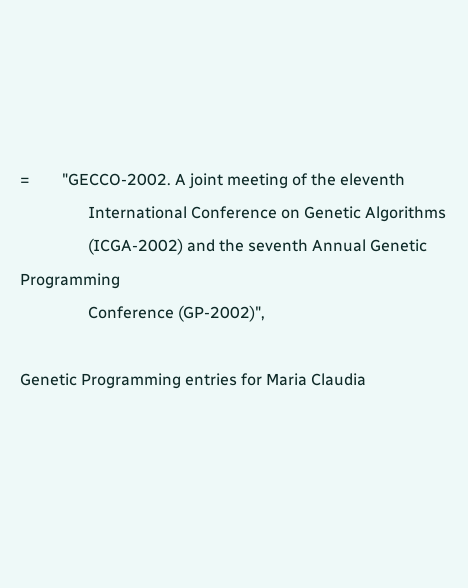=        "GECCO-2002. A joint meeting of the eleventh
                 International Conference on Genetic Algorithms
                 (ICGA-2002) and the seventh Annual Genetic Programming
                 Conference (GP-2002)",

Genetic Programming entries for Maria Claudia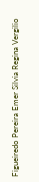Figueiredo Pereira Emer Silvia Regina Vergilio